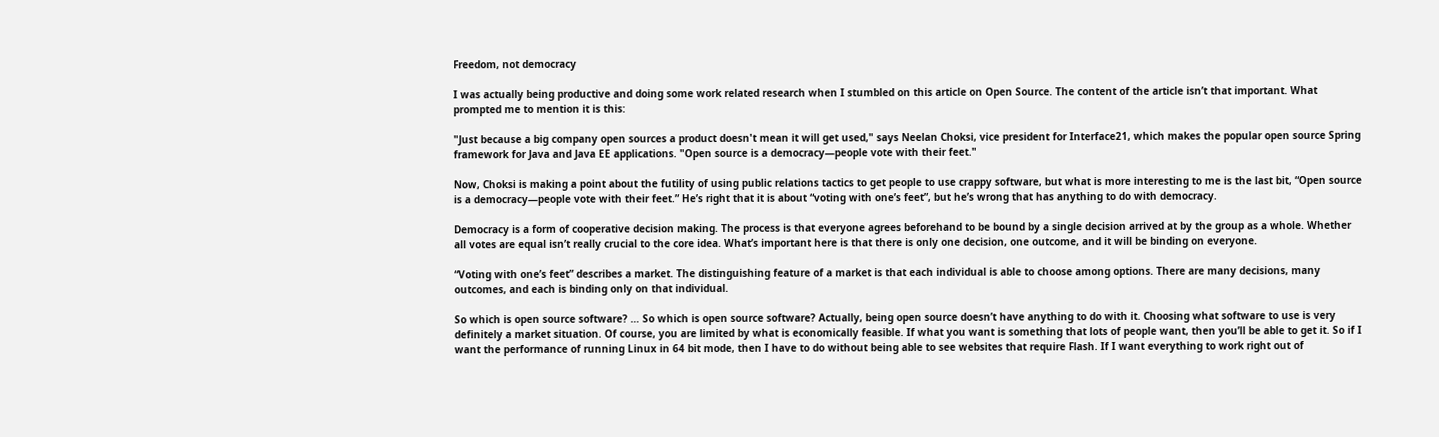Freedom, not democracy

I was actually being productive and doing some work related research when I stumbled on this article on Open Source. The content of the article isn’t that important. What prompted me to mention it is this:

"Just because a big company open sources a product doesn't mean it will get used," says Neelan Choksi, vice president for Interface21, which makes the popular open source Spring framework for Java and Java EE applications. "Open source is a democracy—people vote with their feet."

Now, Choksi is making a point about the futility of using public relations tactics to get people to use crappy software, but what is more interesting to me is the last bit, “Open source is a democracy—people vote with their feet.” He’s right that it is about “voting with one’s feet”, but he’s wrong that has anything to do with democracy.

Democracy is a form of cooperative decision making. The process is that everyone agrees beforehand to be bound by a single decision arrived at by the group as a whole. Whether all votes are equal isn’t really crucial to the core idea. What’s important here is that there is only one decision, one outcome, and it will be binding on everyone.

“Voting with one’s feet” describes a market. The distinguishing feature of a market is that each individual is able to choose among options. There are many decisions, many outcomes, and each is binding only on that individual.

So which is open source software? … So which is open source software? Actually, being open source doesn’t have anything to do with it. Choosing what software to use is very definitely a market situation. Of course, you are limited by what is economically feasible. If what you want is something that lots of people want, then you’ll be able to get it. So if I want the performance of running Linux in 64 bit mode, then I have to do without being able to see websites that require Flash. If I want everything to work right out of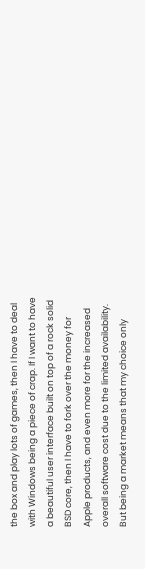the box and play lots of games, then I have to deal with Windows being a piece of crap. If I want to have a beautiful user interface built on top of a rock solid BSD core, then I have to fork over the money for Apple products, and even more for the increased overall software cost due to the limited availability. But being a market means that my choice only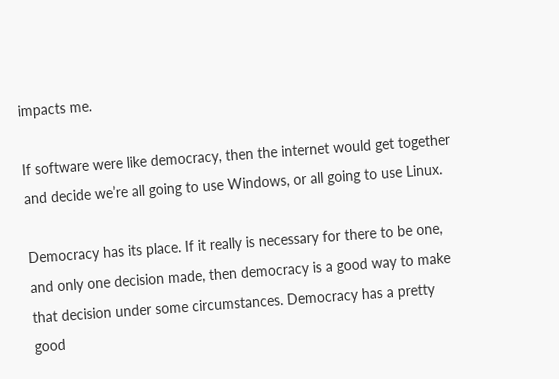impacts me.

If software were like democracy, then the internet would get together and decide we’re all going to use Windows, or all going to use Linux.

Democracy has its place. If it really is necessary for there to be one, and only one decision made, then democracy is a good way to make that decision under some circumstances. Democracy has a pretty good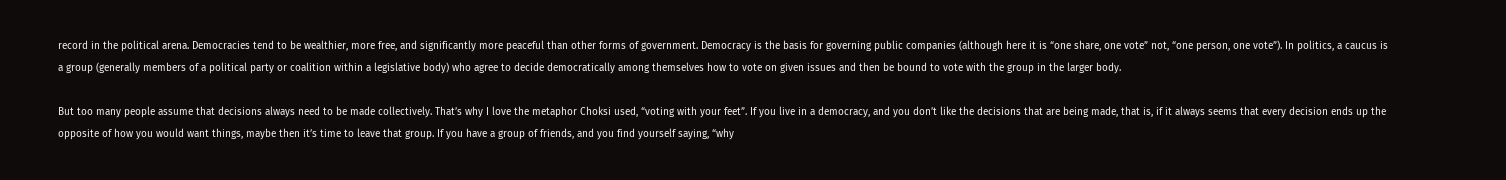record in the political arena. Democracies tend to be wealthier, more free, and significantly more peaceful than other forms of government. Democracy is the basis for governing public companies (although here it is “one share, one vote” not, “one person, one vote”). In politics, a caucus is a group (generally members of a political party or coalition within a legislative body) who agree to decide democratically among themselves how to vote on given issues and then be bound to vote with the group in the larger body.

But too many people assume that decisions always need to be made collectively. That’s why I love the metaphor Choksi used, “voting with your feet”. If you live in a democracy, and you don’t like the decisions that are being made, that is, if it always seems that every decision ends up the opposite of how you would want things, maybe then it’s time to leave that group. If you have a group of friends, and you find yourself saying, “why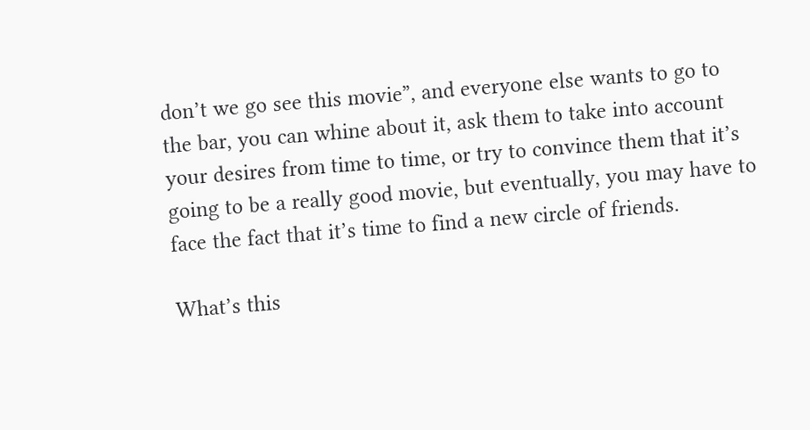don’t we go see this movie”, and everyone else wants to go to the bar, you can whine about it, ask them to take into account your desires from time to time, or try to convince them that it’s going to be a really good movie, but eventually, you may have to face the fact that it’s time to find a new circle of friends.

What’s this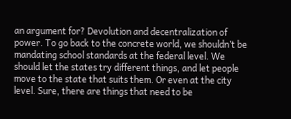an argument for? Devolution and decentralization of power. To go back to the concrete world, we shouldn’t be mandating school standards at the federal level. We should let the states try different things, and let people move to the state that suits them. Or even at the city level. Sure, there are things that need to be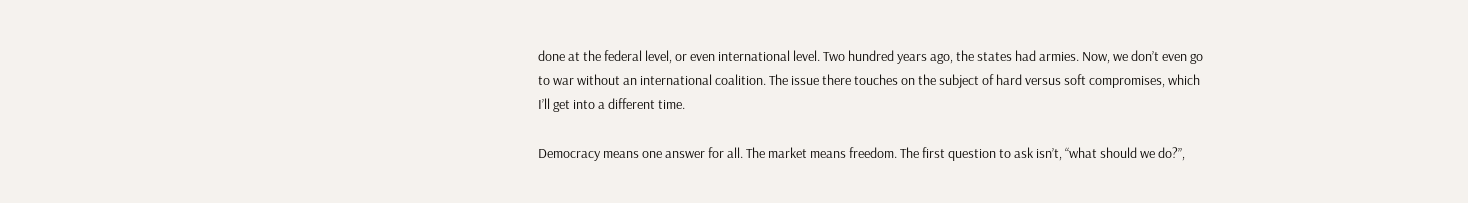done at the federal level, or even international level. Two hundred years ago, the states had armies. Now, we don’t even go to war without an international coalition. The issue there touches on the subject of hard versus soft compromises, which I’ll get into a different time.

Democracy means one answer for all. The market means freedom. The first question to ask isn’t, “what should we do?”,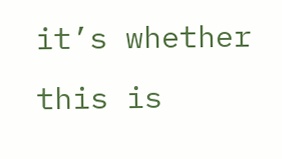it’s whether this is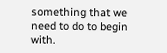something that we need to do to begin with.